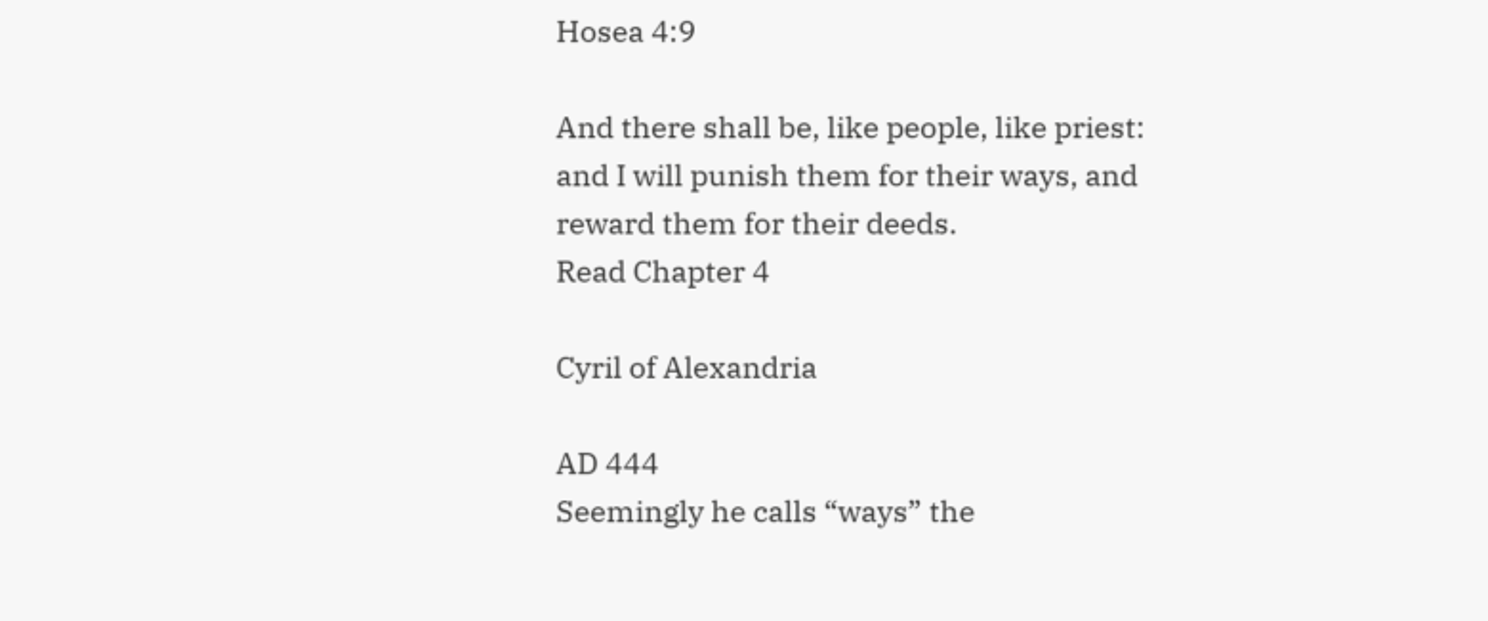Hosea 4:9

And there shall be, like people, like priest: and I will punish them for their ways, and reward them for their deeds.
Read Chapter 4

Cyril of Alexandria

AD 444
Seemingly he calls “ways” the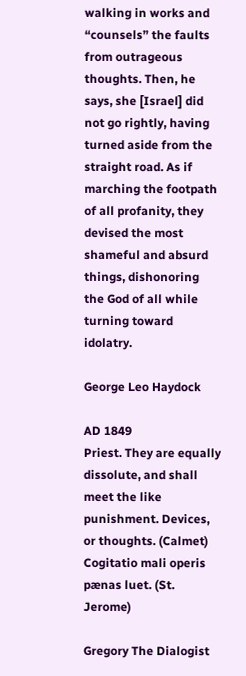walking in works and “counsels” the faults from outrageous thoughts. Then, he says, she [Israel] did not go rightly, having turned aside from the straight road. As if marching the footpath of all profanity, they devised the most shameful and absurd things, dishonoring the God of all while turning toward idolatry.

George Leo Haydock

AD 1849
Priest. They are equally dissolute, and shall meet the like punishment. Devices, or thoughts. (Calmet) Cogitatio mali operis pænas luet. (St. Jerome)

Gregory The Dialogist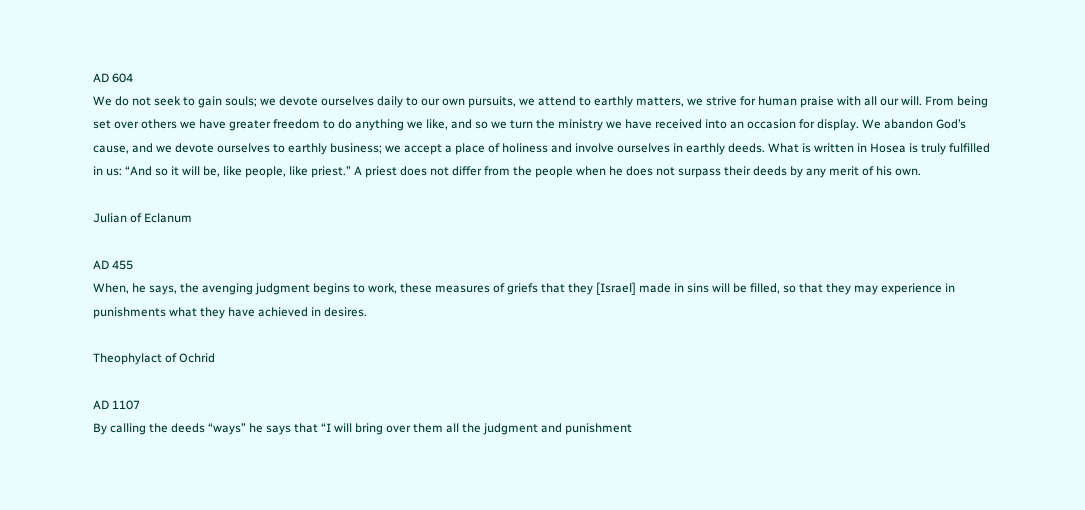AD 604
We do not seek to gain souls; we devote ourselves daily to our own pursuits, we attend to earthly matters, we strive for human praise with all our will. From being set over others we have greater freedom to do anything we like, and so we turn the ministry we have received into an occasion for display. We abandon God’s cause, and we devote ourselves to earthly business; we accept a place of holiness and involve ourselves in earthly deeds. What is written in Hosea is truly fulfilled in us: “And so it will be, like people, like priest.” A priest does not differ from the people when he does not surpass their deeds by any merit of his own.

Julian of Eclanum

AD 455
When, he says, the avenging judgment begins to work, these measures of griefs that they [Israel] made in sins will be filled, so that they may experience in punishments what they have achieved in desires.

Theophylact of Ochrid

AD 1107
By calling the deeds “ways” he says that “I will bring over them all the judgment and punishment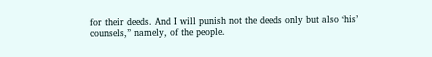for their deeds. And I will punish not the deeds only but also ‘his’ counsels,” namely, of the people.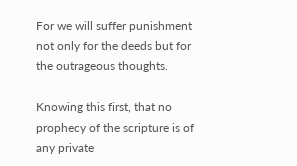For we will suffer punishment not only for the deeds but for the outrageous thoughts.

Knowing this first, that no prophecy of the scripture is of any private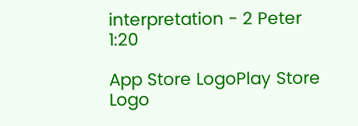interpretation - 2 Peter 1:20

App Store LogoPlay Store Logo